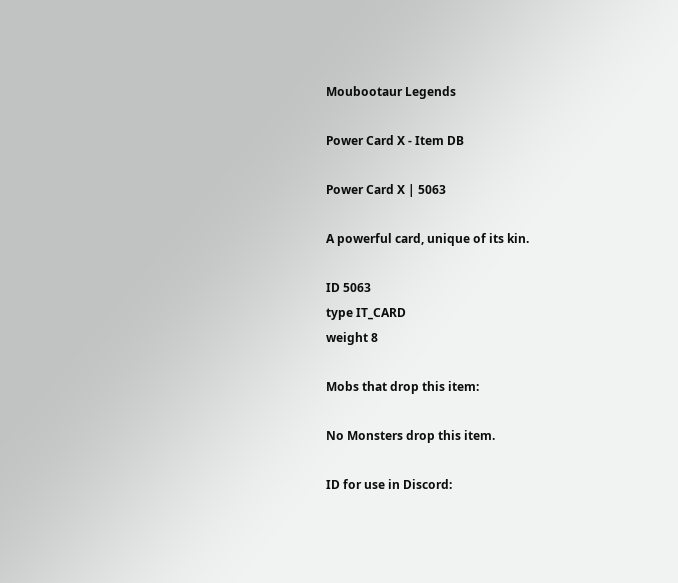Moubootaur Legends

Power Card X - Item DB

Power Card X | 5063

A powerful card, unique of its kin.

ID 5063
type IT_CARD
weight 8

Mobs that drop this item:

No Monsters drop this item.

ID for use in Discord: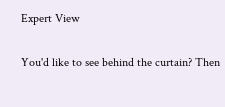Expert View

You'd like to see behind the curtain? Then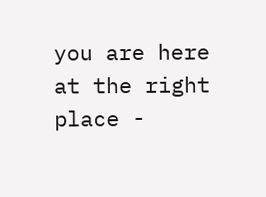you are here at the right place -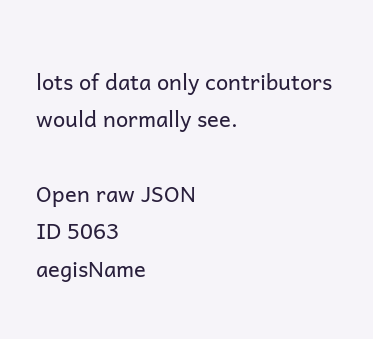lots of data only contributors would normally see.

Open raw JSON
ID 5063
aegisName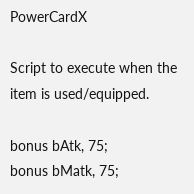PowerCardX

Script to execute when the item is used/equipped.

bonus bAtk, 75;
bonus bMatk, 75;